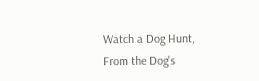Watch a Dog Hunt, From the Dog's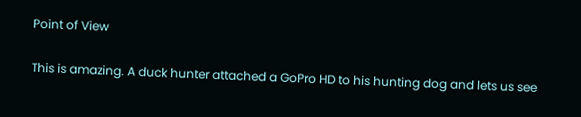Point of View

This is amazing. A duck hunter attached a GoPro HD to his hunting dog and lets us see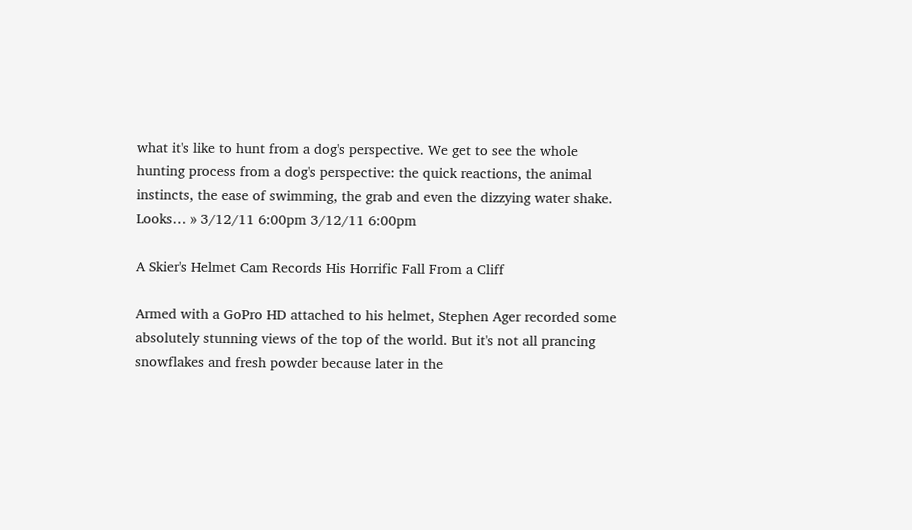what it's like to hunt from a dog's perspective. We get to see the whole hunting process from a dog's perspective: the quick reactions, the animal instincts, the ease of swimming, the grab and even the dizzying water shake. Looks… » 3/12/11 6:00pm 3/12/11 6:00pm

A Skier's Helmet Cam Records His Horrific Fall From a Cliff

Armed with a GoPro HD attached to his helmet, Stephen Ager recorded some absolutely stunning views of the top of the world. But it's not all prancing snowflakes and fresh powder because later in the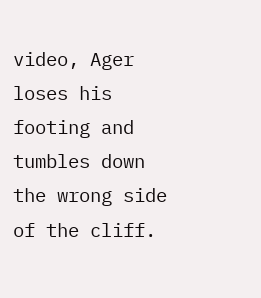video, Ager loses his footing and tumbles down the wrong side of the cliff.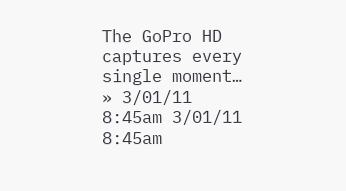The GoPro HD captures every single moment… » 3/01/11 8:45am 3/01/11 8:45am